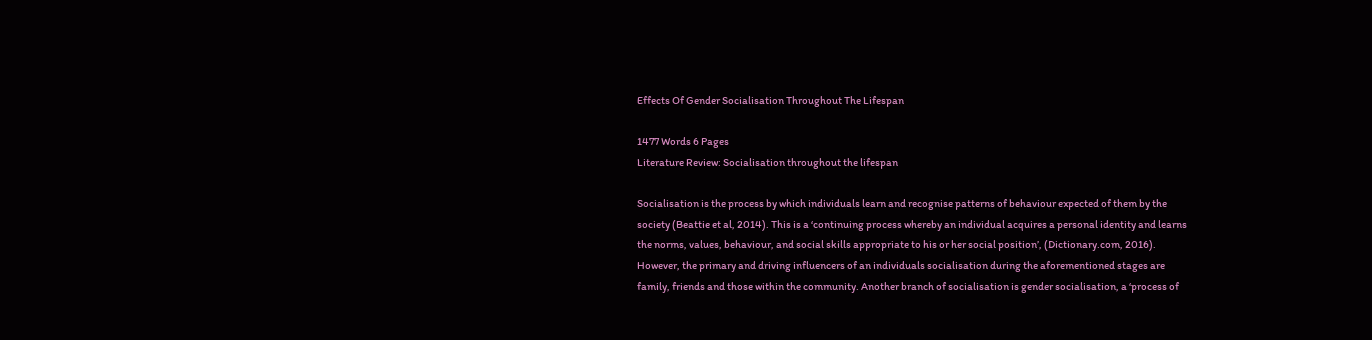Effects Of Gender Socialisation Throughout The Lifespan

1477 Words 6 Pages
Literature Review: Socialisation throughout the lifespan

Socialisation is the process by which individuals learn and recognise patterns of behaviour expected of them by the society (Beattie et al, 2014). This is a ‘continuing process whereby an individual acquires a personal identity and learns the norms, values, behaviour, and social skills appropriate to his or her social position’, (Dictionary.com, 2016). However, the primary and driving influencers of an individuals socialisation during the aforementioned stages are family, friends and those within the community. Another branch of socialisation is gender socialisation, a ‘process of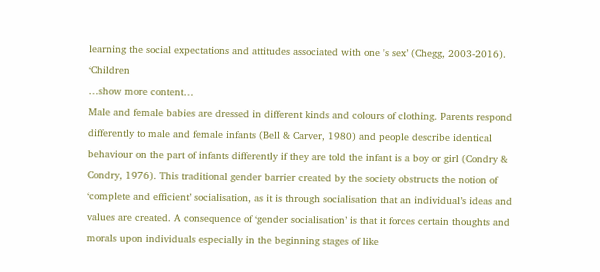learning the social expectations and attitudes associated with one 's sex’ (Chegg, 2003-2016). ‘Children
…show more content…
Male and female babies are dressed in different kinds and colours of clothing. Parents respond differently to male and female infants (Bell & Carver, 1980) and people describe identical behaviour on the part of infants differently if they are told the infant is a boy or girl (Condry & Condry, 1976). This traditional gender barrier created by the society obstructs the notion of ‘complete and efficient’ socialisation, as it is through socialisation that an individual’s ideas and values are created. A consequence of ‘gender socialisation’ is that it forces certain thoughts and morals upon individuals especially in the beginning stages of like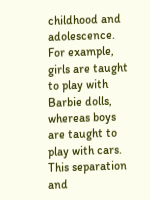childhood and adolescence. For example, girls are taught to play with Barbie dolls, whereas boys are taught to play with cars. This separation and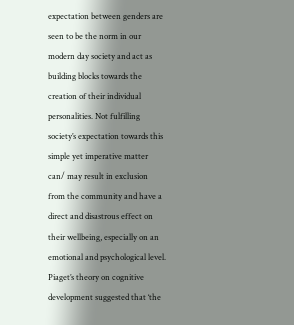expectation between genders are seen to be the norm in our modern day society and act as building blocks towards the creation of their individual personalities. Not fulfilling society’s expectation towards this simple yet imperative matter can/ may result in exclusion from the community and have a direct and disastrous effect on their wellbeing, especially on an emotional and psychological level. Piaget’s theory on cognitive development suggested that ‘the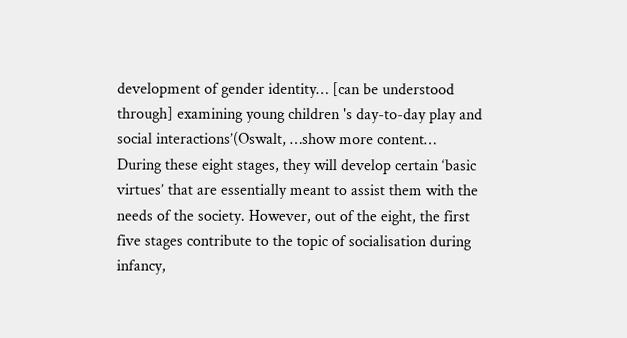development of gender identity… [can be understood through] examining young children 's day-to-day play and social interactions’(Oswalt, …show more content…
During these eight stages, they will develop certain ‘basic virtues’ that are essentially meant to assist them with the needs of the society. However, out of the eight, the first five stages contribute to the topic of socialisation during infancy,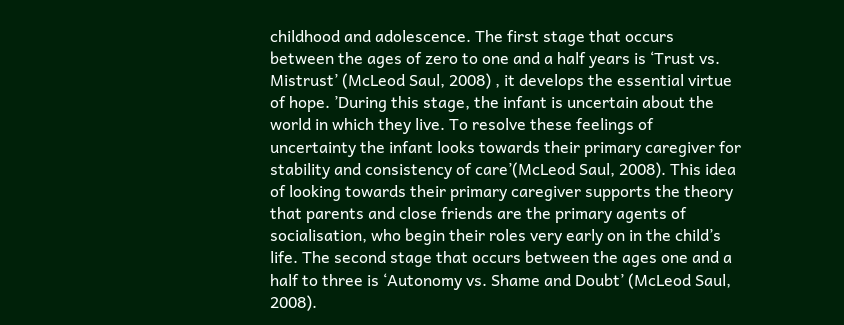childhood and adolescence. The first stage that occurs between the ages of zero to one and a half years is ‘Trust vs. Mistrust’ (McLeod Saul, 2008) , it develops the essential virtue of hope. ’During this stage, the infant is uncertain about the world in which they live. To resolve these feelings of uncertainty the infant looks towards their primary caregiver for stability and consistency of care’(McLeod Saul, 2008). This idea of looking towards their primary caregiver supports the theory that parents and close friends are the primary agents of socialisation, who begin their roles very early on in the child’s life. The second stage that occurs between the ages one and a half to three is ‘Autonomy vs. Shame and Doubt’ (McLeod Saul, 2008).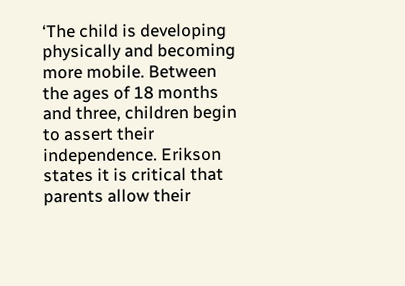‘The child is developing physically and becoming more mobile. Between the ages of 18 months and three, children begin to assert their independence. Erikson states it is critical that parents allow their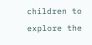children to explore the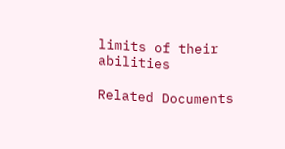limits of their abilities

Related Documents